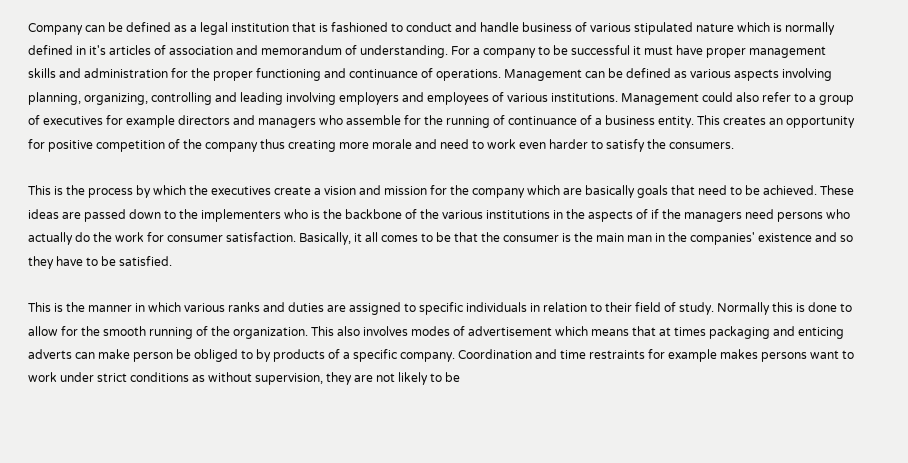Company can be defined as a legal institution that is fashioned to conduct and handle business of various stipulated nature which is normally defined in it's articles of association and memorandum of understanding. For a company to be successful it must have proper management skills and administration for the proper functioning and continuance of operations. Management can be defined as various aspects involving planning, organizing, controlling and leading involving employers and employees of various institutions. Management could also refer to a group of executives for example directors and managers who assemble for the running of continuance of a business entity. This creates an opportunity for positive competition of the company thus creating more morale and need to work even harder to satisfy the consumers.

This is the process by which the executives create a vision and mission for the company which are basically goals that need to be achieved. These ideas are passed down to the implementers who is the backbone of the various institutions in the aspects of if the managers need persons who actually do the work for consumer satisfaction. Basically, it all comes to be that the consumer is the main man in the companies' existence and so they have to be satisfied.

This is the manner in which various ranks and duties are assigned to specific individuals in relation to their field of study. Normally this is done to allow for the smooth running of the organization. This also involves modes of advertisement which means that at times packaging and enticing adverts can make person be obliged to by products of a specific company. Coordination and time restraints for example makes persons want to work under strict conditions as without supervision, they are not likely to be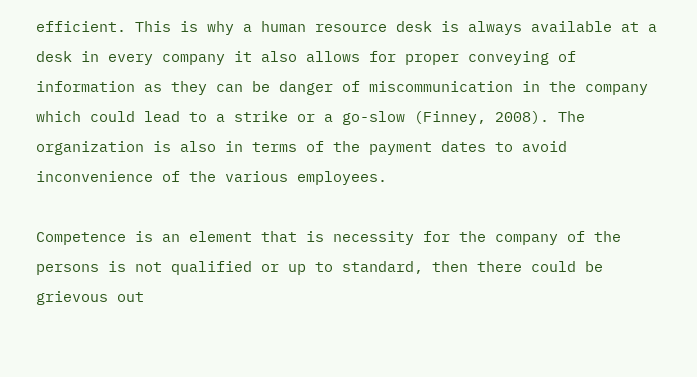efficient. This is why a human resource desk is always available at a desk in every company it also allows for proper conveying of information as they can be danger of miscommunication in the company which could lead to a strike or a go-slow (Finney, 2008). The organization is also in terms of the payment dates to avoid inconvenience of the various employees.

Competence is an element that is necessity for the company of the persons is not qualified or up to standard, then there could be grievous out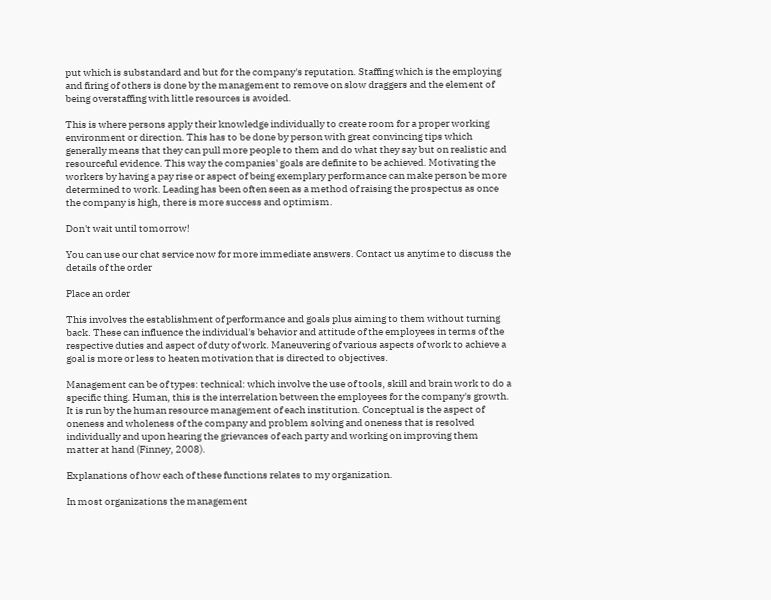put which is substandard and but for the company's reputation. Staffing which is the employing and firing of others is done by the management to remove on slow draggers and the element of being overstaffing with little resources is avoided.

This is where persons apply their knowledge individually to create room for a proper working environment or direction. This has to be done by person with great convincing tips which generally means that they can pull more people to them and do what they say but on realistic and resourceful evidence. This way the companies' goals are definite to be achieved. Motivating the workers by having a pay rise or aspect of being exemplary performance can make person be more determined to work. Leading has been often seen as a method of raising the prospectus as once the company is high, there is more success and optimism.

Don't wait until tomorrow!

You can use our chat service now for more immediate answers. Contact us anytime to discuss the details of the order

Place an order

This involves the establishment of performance and goals plus aiming to them without turning back. These can influence the individual's behavior and attitude of the employees in terms of the respective duties and aspect of duty of work. Maneuvering of various aspects of work to achieve a goal is more or less to heaten motivation that is directed to objectives.

Management can be of types: technical: which involve the use of tools, skill and brain work to do a specific thing. Human, this is the interrelation between the employees for the company's growth. It is run by the human resource management of each institution. Conceptual is the aspect of oneness and wholeness of the company and problem solving and oneness that is resolved individually and upon hearing the grievances of each party and working on improving them matter at hand (Finney, 2008).

Explanations of how each of these functions relates to my organization.

In most organizations the management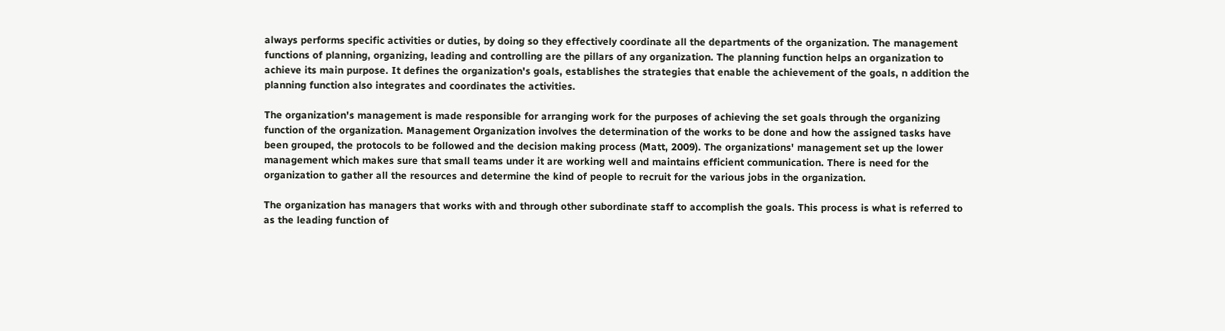always performs specific activities or duties, by doing so they effectively coordinate all the departments of the organization. The management functions of planning, organizing, leading and controlling are the pillars of any organization. The planning function helps an organization to achieve its main purpose. It defines the organization's goals, establishes the strategies that enable the achievement of the goals, n addition the planning function also integrates and coordinates the activities.

The organization's management is made responsible for arranging work for the purposes of achieving the set goals through the organizing function of the organization. Management Organization involves the determination of the works to be done and how the assigned tasks have been grouped, the protocols to be followed and the decision making process (Matt, 2009). The organizations' management set up the lower management which makes sure that small teams under it are working well and maintains efficient communication. There is need for the organization to gather all the resources and determine the kind of people to recruit for the various jobs in the organization.

The organization has managers that works with and through other subordinate staff to accomplish the goals. This process is what is referred to as the leading function of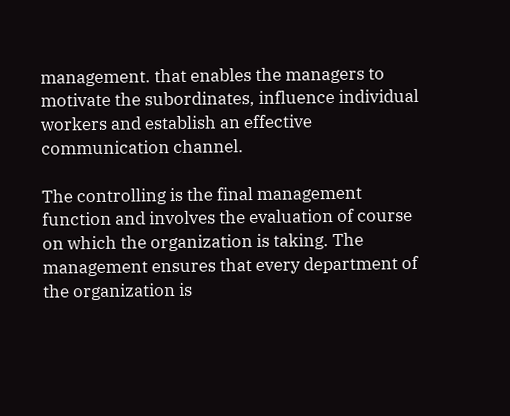management. that enables the managers to motivate the subordinates, influence individual workers and establish an effective communication channel.

The controlling is the final management function and involves the evaluation of course on which the organization is taking. The management ensures that every department of the organization is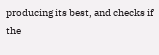producing its best, and checks if the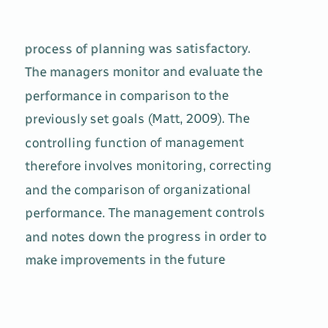process of planning was satisfactory. The managers monitor and evaluate the performance in comparison to the previously set goals (Matt, 2009). The controlling function of management therefore involves monitoring, correcting and the comparison of organizational performance. The management controls and notes down the progress in order to make improvements in the future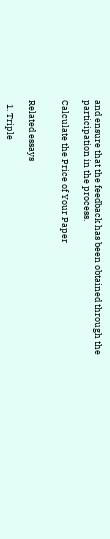and ensure that the feedback has been obtained through the participation in the process.

Calculate the Price of Your Paper


Related essays

  1. Triple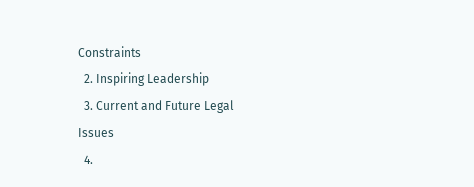Constraints
  2. Inspiring Leadership
  3. Current and Future Legal Issues
  4.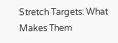Stretch Targets: What Makes Them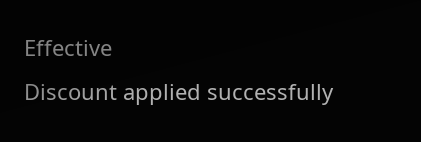Effective
Discount applied successfully